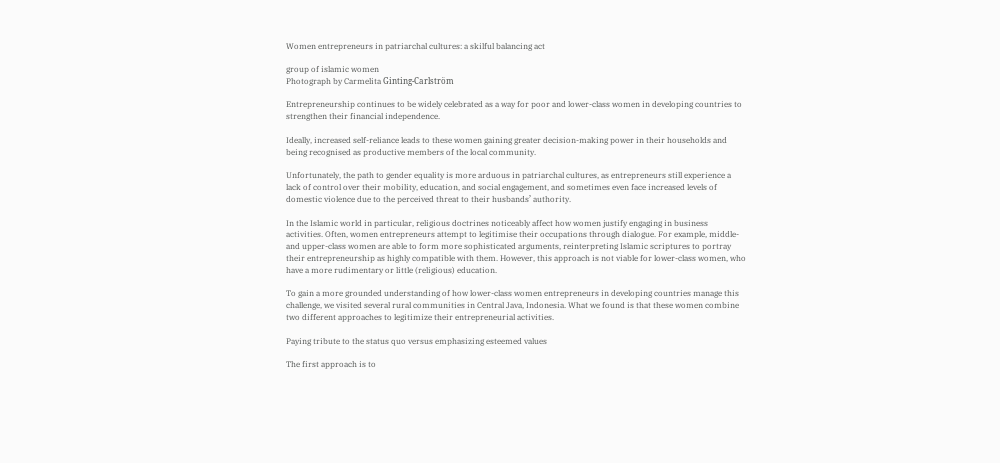Women entrepreneurs in patriarchal cultures: a skilful balancing act

group of islamic women
Photograph by Carmelita Ginting-Carlström

Entrepreneurship continues to be widely celebrated as a way for poor and lower-class women in developing countries to strengthen their financial independence.

Ideally, increased self-reliance leads to these women gaining greater decision-making power in their households and being recognised as productive members of the local community.

Unfortunately, the path to gender equality is more arduous in patriarchal cultures, as entrepreneurs still experience a lack of control over their mobility, education, and social engagement, and sometimes even face increased levels of domestic violence due to the perceived threat to their husbands’ authority.

In the Islamic world in particular, religious doctrines noticeably affect how women justify engaging in business activities. Often, women entrepreneurs attempt to legitimise their occupations through dialogue. For example, middle- and upper-class women are able to form more sophisticated arguments, reinterpreting Islamic scriptures to portray their entrepreneurship as highly compatible with them. However, this approach is not viable for lower-class women, who have a more rudimentary or little (religious) education.

To gain a more grounded understanding of how lower-class women entrepreneurs in developing countries manage this challenge, we visited several rural communities in Central Java, Indonesia. What we found is that these women combine two different approaches to legitimize their entrepreneurial activities.

Paying tribute to the status quo versus emphasizing esteemed values

The first approach is to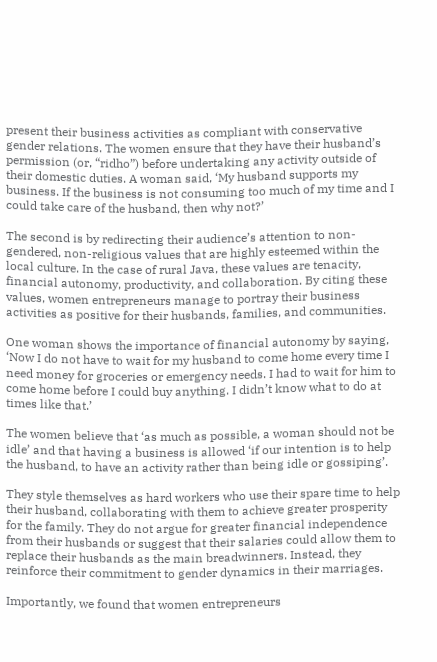present their business activities as compliant with conservative gender relations. The women ensure that they have their husband’s permission (or, “ridho”) before undertaking any activity outside of their domestic duties. A woman said, ‘My husband supports my business. If the business is not consuming too much of my time and I could take care of the husband, then why not?’

The second is by redirecting their audience’s attention to non-gendered, non-religious values that are highly esteemed within the local culture. In the case of rural Java, these values are tenacity, financial autonomy, productivity, and collaboration. By citing these values, women entrepreneurs manage to portray their business activities as positive for their husbands, families, and communities.

One woman shows the importance of financial autonomy by saying, ‘Now I do not have to wait for my husband to come home every time I need money for groceries or emergency needs. I had to wait for him to come home before I could buy anything. I didn’t know what to do at times like that.’

The women believe that ‘as much as possible, a woman should not be idle’ and that having a business is allowed ‘if our intention is to help the husband, to have an activity rather than being idle or gossiping’.

They style themselves as hard workers who use their spare time to help their husband, collaborating with them to achieve greater prosperity for the family. They do not argue for greater financial independence from their husbands or suggest that their salaries could allow them to replace their husbands as the main breadwinners. Instead, they reinforce their commitment to gender dynamics in their marriages.

Importantly, we found that women entrepreneurs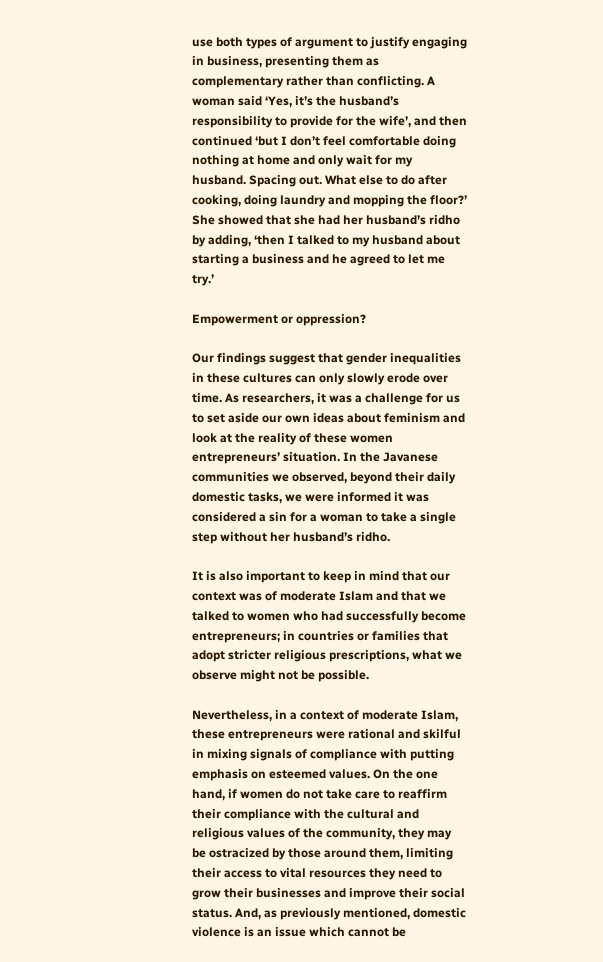use both types of argument to justify engaging in business, presenting them as complementary rather than conflicting. A woman said ‘Yes, it’s the husband’s responsibility to provide for the wife’, and then continued ‘but I don’t feel comfortable doing nothing at home and only wait for my husband. Spacing out. What else to do after cooking, doing laundry and mopping the floor?’ She showed that she had her husband’s ridho by adding, ‘then I talked to my husband about starting a business and he agreed to let me try.’

Empowerment or oppression?

Our findings suggest that gender inequalities in these cultures can only slowly erode over time. As researchers, it was a challenge for us to set aside our own ideas about feminism and look at the reality of these women entrepreneurs’ situation. In the Javanese communities we observed, beyond their daily domestic tasks, we were informed it was considered a sin for a woman to take a single step without her husband’s ridho.

It is also important to keep in mind that our context was of moderate Islam and that we talked to women who had successfully become entrepreneurs; in countries or families that adopt stricter religious prescriptions, what we observe might not be possible.

Nevertheless, in a context of moderate Islam, these entrepreneurs were rational and skilful in mixing signals of compliance with putting emphasis on esteemed values. On the one hand, if women do not take care to reaffirm their compliance with the cultural and religious values of the community, they may be ostracized by those around them, limiting their access to vital resources they need to grow their businesses and improve their social status. And, as previously mentioned, domestic violence is an issue which cannot be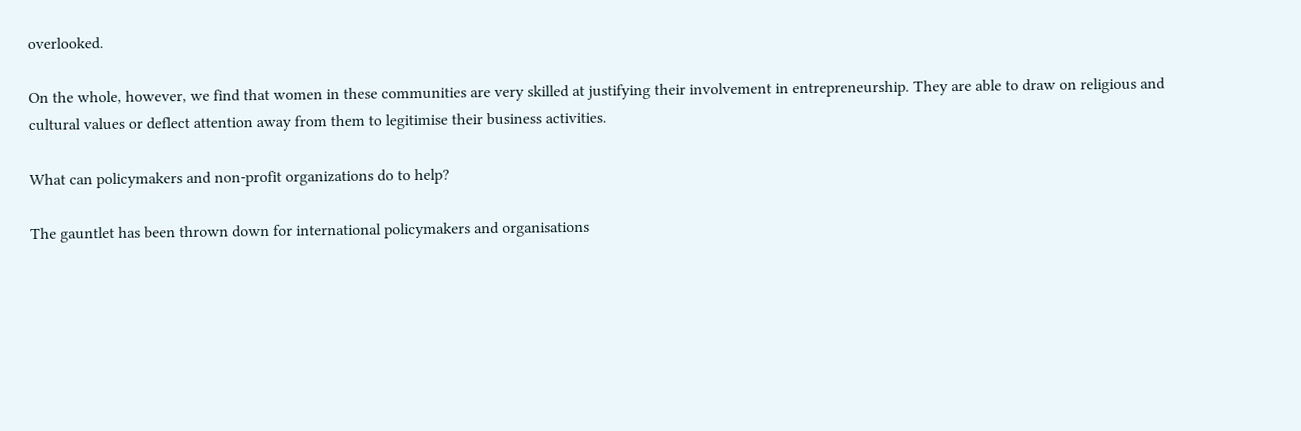overlooked.

On the whole, however, we find that women in these communities are very skilled at justifying their involvement in entrepreneurship. They are able to draw on religious and cultural values or deflect attention away from them to legitimise their business activities.

What can policymakers and non-profit organizations do to help?

The gauntlet has been thrown down for international policymakers and organisations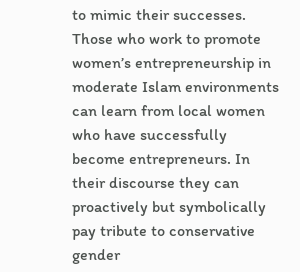to mimic their successes. Those who work to promote women’s entrepreneurship in moderate Islam environments can learn from local women who have successfully become entrepreneurs. In their discourse they can proactively but symbolically pay tribute to conservative gender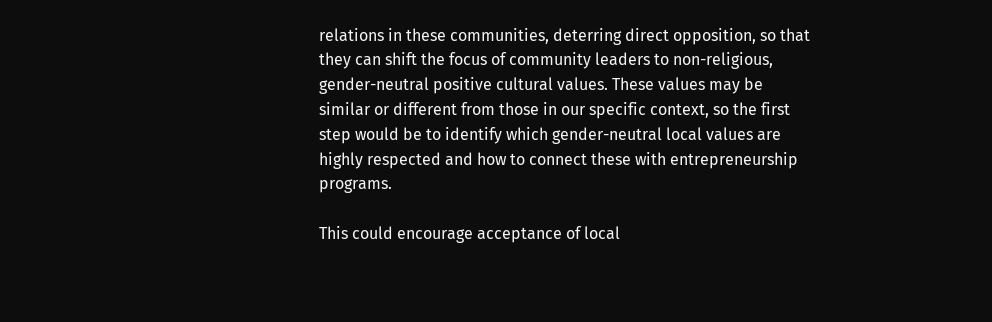relations in these communities, deterring direct opposition, so that they can shift the focus of community leaders to non-religious, gender-neutral positive cultural values. These values may be similar or different from those in our specific context, so the first step would be to identify which gender-neutral local values are highly respected and how to connect these with entrepreneurship programs.

This could encourage acceptance of local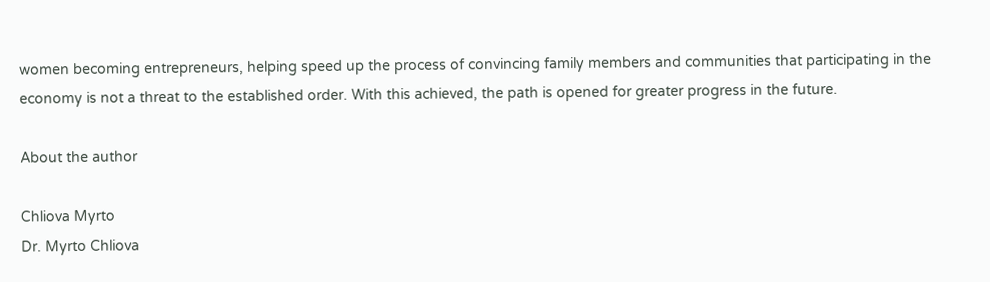women becoming entrepreneurs, helping speed up the process of convincing family members and communities that participating in the economy is not a threat to the established order. With this achieved, the path is opened for greater progress in the future.

About the author

Chliova Myrto
Dr. Myrto Chliova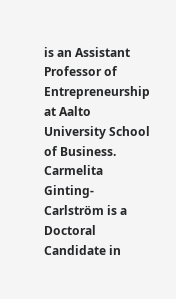is an Assistant Professor of Entrepreneurship at Aalto University School of Business.
Carmelita Ginting-Carlström is a Doctoral Candidate in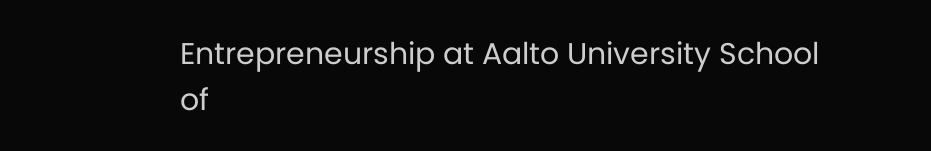Entrepreneurship at Aalto University School of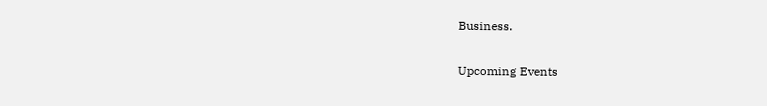Business.

Upcoming Events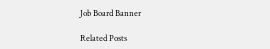Job Board Banner

Related Posts